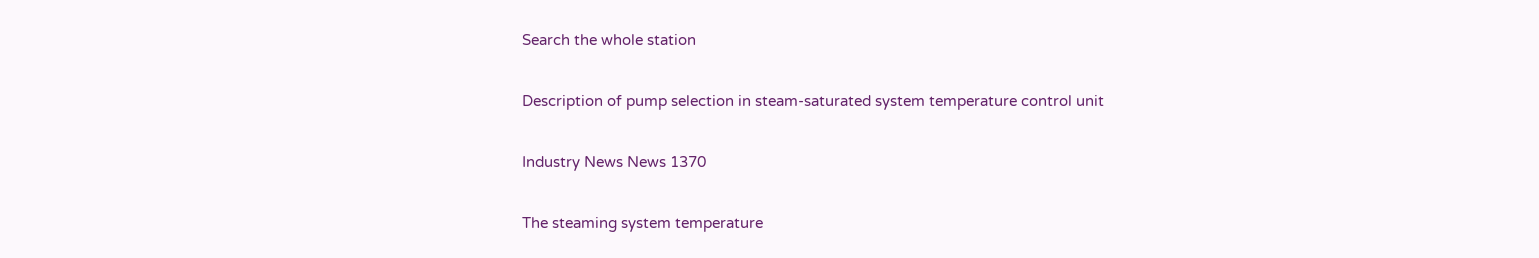Search the whole station

Description of pump selection in steam-saturated system temperature control unit

Industry News News 1370

The steaming system temperature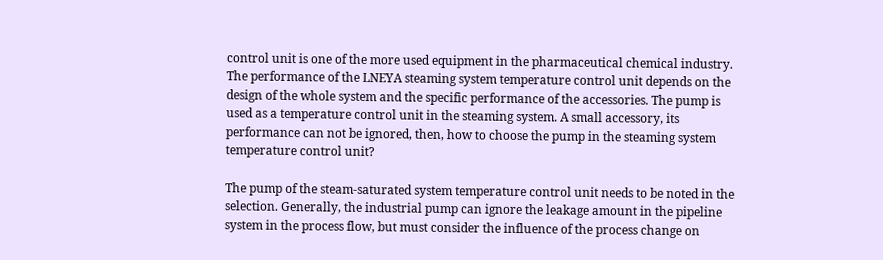control unit is one of the more used equipment in the pharmaceutical chemical industry. The performance of the LNEYA steaming system temperature control unit depends on the design of the whole system and the specific performance of the accessories. The pump is used as a temperature control unit in the steaming system. A small accessory, its performance can not be ignored, then, how to choose the pump in the steaming system temperature control unit?

The pump of the steam-saturated system temperature control unit needs to be noted in the selection. Generally, the industrial pump can ignore the leakage amount in the pipeline system in the process flow, but must consider the influence of the process change on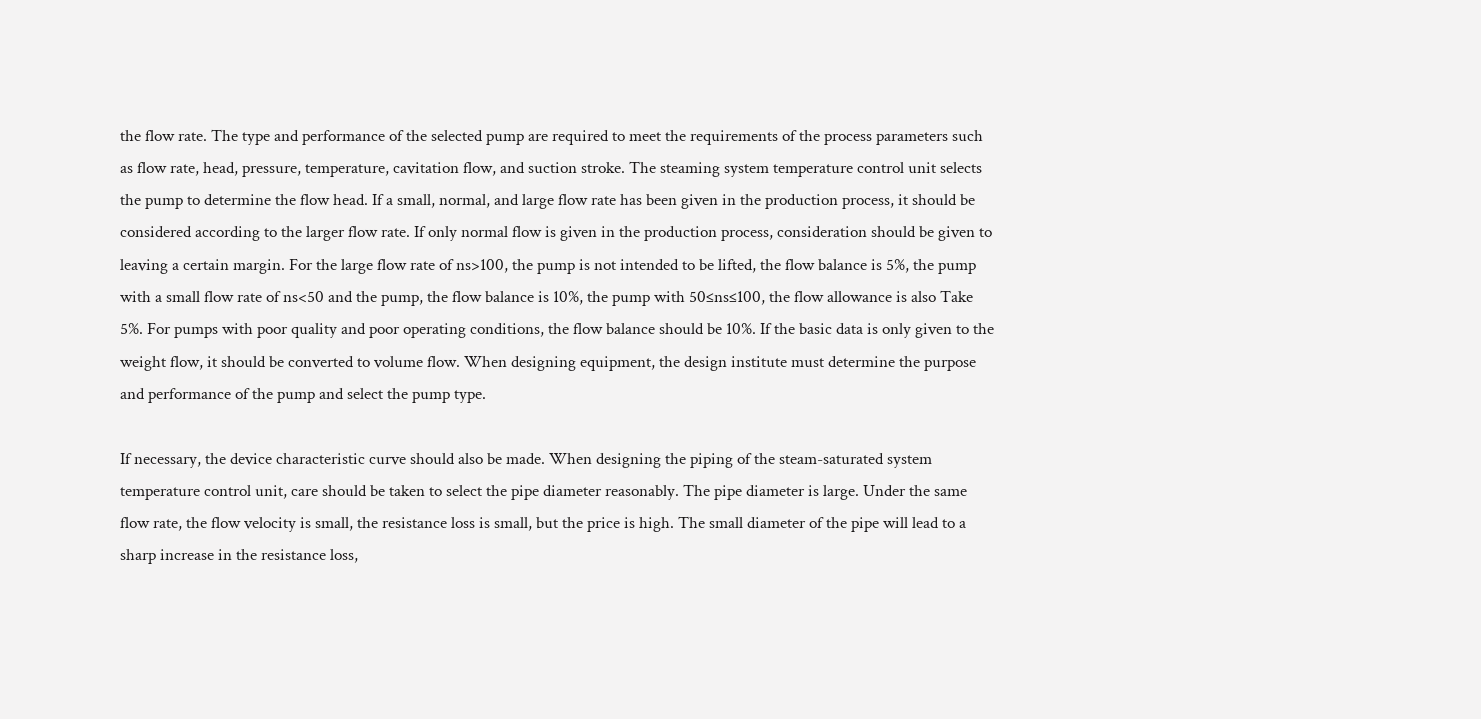the flow rate. The type and performance of the selected pump are required to meet the requirements of the process parameters such as flow rate, head, pressure, temperature, cavitation flow, and suction stroke. The steaming system temperature control unit selects the pump to determine the flow head. If a small, normal, and large flow rate has been given in the production process, it should be considered according to the larger flow rate. If only normal flow is given in the production process, consideration should be given to leaving a certain margin. For the large flow rate of ns>100, the pump is not intended to be lifted, the flow balance is 5%, the pump with a small flow rate of ns<50 and the pump, the flow balance is 10%, the pump with 50≤ns≤100, the flow allowance is also Take 5%. For pumps with poor quality and poor operating conditions, the flow balance should be 10%. If the basic data is only given to the weight flow, it should be converted to volume flow. When designing equipment, the design institute must determine the purpose and performance of the pump and select the pump type.

If necessary, the device characteristic curve should also be made. When designing the piping of the steam-saturated system temperature control unit, care should be taken to select the pipe diameter reasonably. The pipe diameter is large. Under the same flow rate, the flow velocity is small, the resistance loss is small, but the price is high. The small diameter of the pipe will lead to a sharp increase in the resistance loss,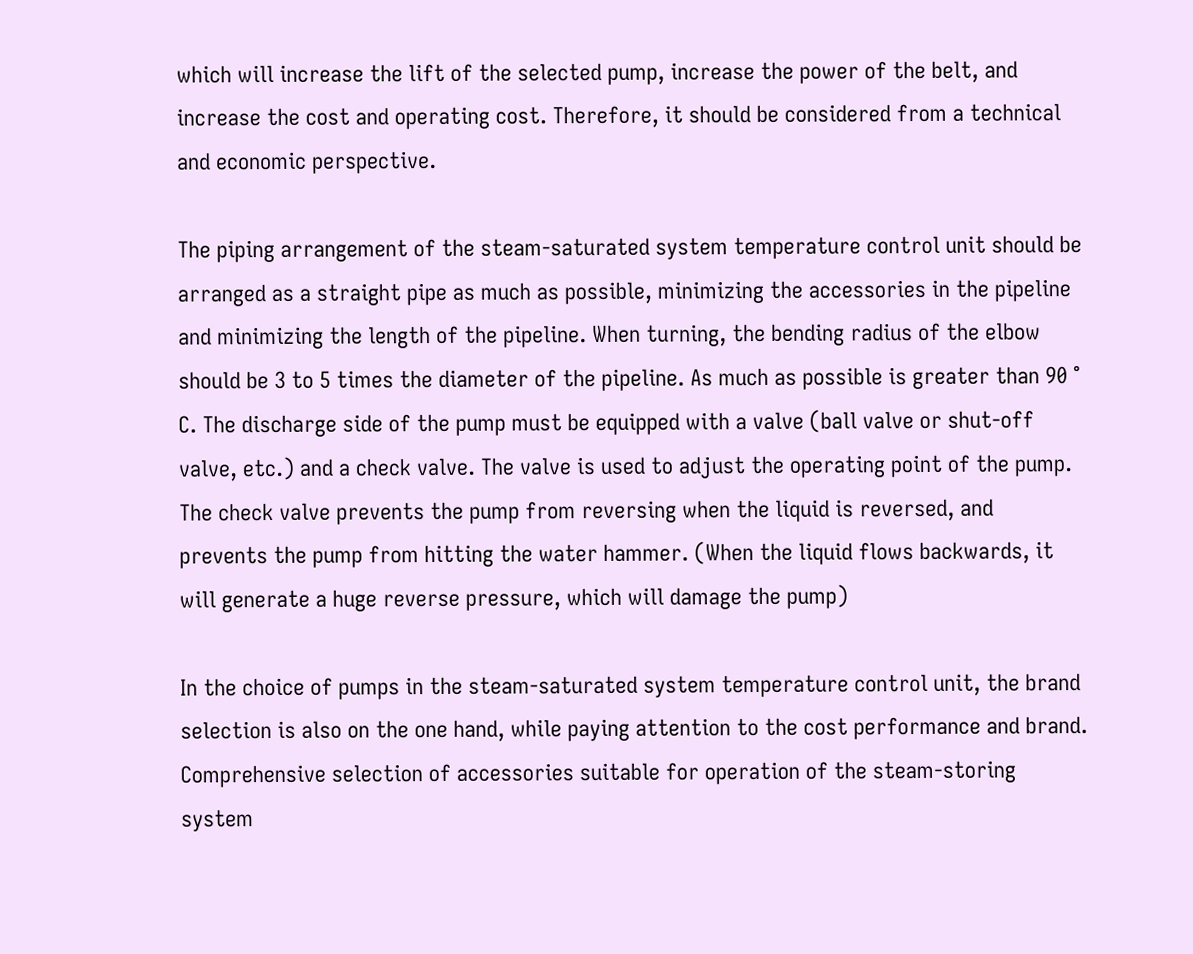which will increase the lift of the selected pump, increase the power of the belt, and increase the cost and operating cost. Therefore, it should be considered from a technical and economic perspective.

The piping arrangement of the steam-saturated system temperature control unit should be arranged as a straight pipe as much as possible, minimizing the accessories in the pipeline and minimizing the length of the pipeline. When turning, the bending radius of the elbow should be 3 to 5 times the diameter of the pipeline. As much as possible is greater than 90 ° C. The discharge side of the pump must be equipped with a valve (ball valve or shut-off valve, etc.) and a check valve. The valve is used to adjust the operating point of the pump. The check valve prevents the pump from reversing when the liquid is reversed, and prevents the pump from hitting the water hammer. (When the liquid flows backwards, it will generate a huge reverse pressure, which will damage the pump)

In the choice of pumps in the steam-saturated system temperature control unit, the brand selection is also on the one hand, while paying attention to the cost performance and brand. Comprehensive selection of accessories suitable for operation of the steam-storing system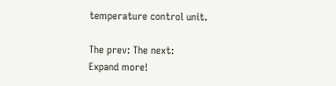temperature control unit.

The prev: The next:
Expand more!